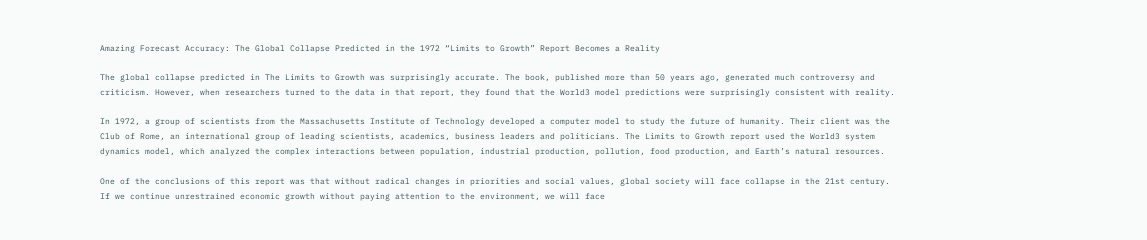Amazing Forecast Accuracy: The Global Collapse Predicted in the 1972 “Limits to Growth” Report Becomes a Reality

The global collapse predicted in The Limits to Growth was surprisingly accurate. The book, published more than 50 years ago, generated much controversy and criticism. However, when researchers turned to the data in that report, they found that the World3 model predictions were surprisingly consistent with reality.

In 1972, a group of scientists from the Massachusetts Institute of Technology developed a computer model to study the future of humanity. Their client was the Club of Rome, an international group of leading scientists, academics, business leaders and politicians. The Limits to Growth report used the World3 system dynamics model, which analyzed the complex interactions between population, industrial production, pollution, food production, and Earth’s natural resources.

One of the conclusions of this report was that without radical changes in priorities and social values, global society will face collapse in the 21st century. If we continue unrestrained economic growth without paying attention to the environment, we will face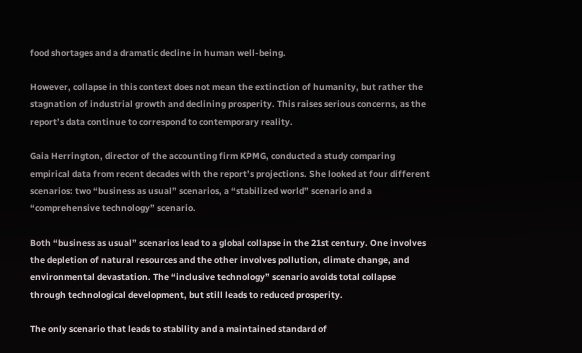food shortages and a dramatic decline in human well-being.

However, collapse in this context does not mean the extinction of humanity, but rather the stagnation of industrial growth and declining prosperity. This raises serious concerns, as the report’s data continue to correspond to contemporary reality.

Gaia Herrington, director of the accounting firm KPMG, conducted a study comparing empirical data from recent decades with the report’s projections. She looked at four different scenarios: two “business as usual” scenarios, a “stabilized world” scenario and a “comprehensive technology” scenario.

Both “business as usual” scenarios lead to a global collapse in the 21st century. One involves the depletion of natural resources and the other involves pollution, climate change, and environmental devastation. The “inclusive technology” scenario avoids total collapse through technological development, but still leads to reduced prosperity.

The only scenario that leads to stability and a maintained standard of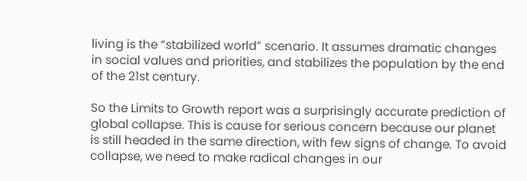living is the “stabilized world” scenario. It assumes dramatic changes in social values and priorities, and stabilizes the population by the end of the 21st century.

So the Limits to Growth report was a surprisingly accurate prediction of global collapse. This is cause for serious concern because our planet is still headed in the same direction, with few signs of change. To avoid collapse, we need to make radical changes in our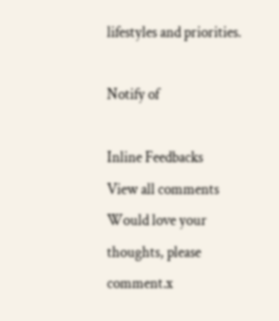lifestyles and priorities.

Notify of

Inline Feedbacks
View all comments
Would love your thoughts, please comment.x